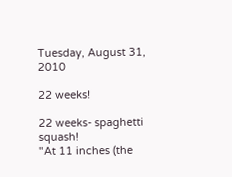Tuesday, August 31, 2010

22 weeks!

22 weeks- spaghetti squash!
"At 11 inches (the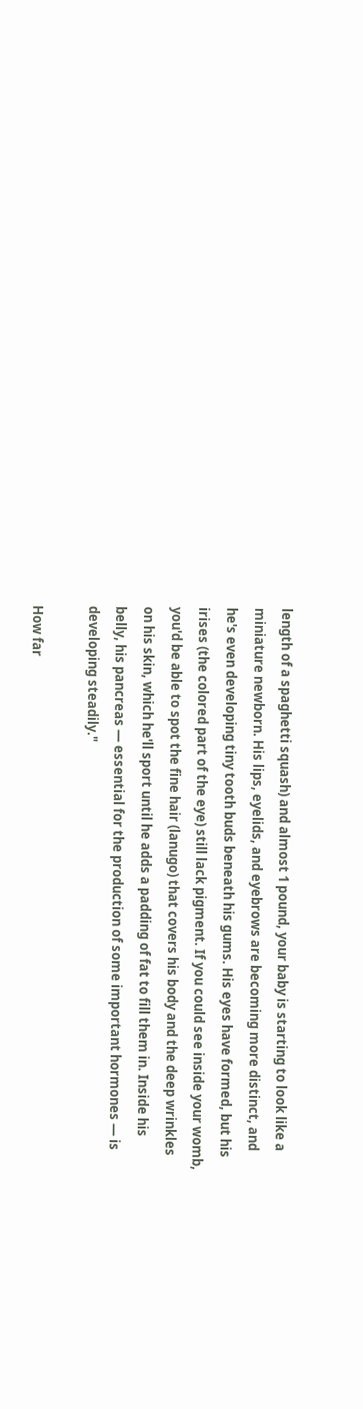length of a spaghetti squash) and almost 1 pound, your baby is starting to look like a miniature newborn. His lips, eyelids, and eyebrows are becoming more distinct, and he's even developing tiny tooth buds beneath his gums. His eyes have formed, but his irises (the colored part of the eye) still lack pigment. If you could see inside your womb, you'd be able to spot the fine hair (lanugo) that covers his body and the deep wrinkles on his skin, which he'll sport until he adds a padding of fat to fill them in. Inside his belly, his pancreas — essential for the production of some important hormones — is developing steadily."

How far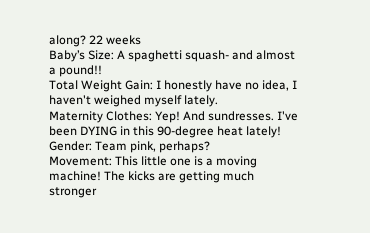along? 22 weeks
Baby’s Size: A spaghetti squash- and almost a pound!!
Total Weight Gain: I honestly have no idea, I haven't weighed myself lately.
Maternity Clothes: Yep! And sundresses. I've been DYING in this 90-degree heat lately!
Gender: Team pink, perhaps?
Movement: This little one is a moving machine! The kicks are getting much stronger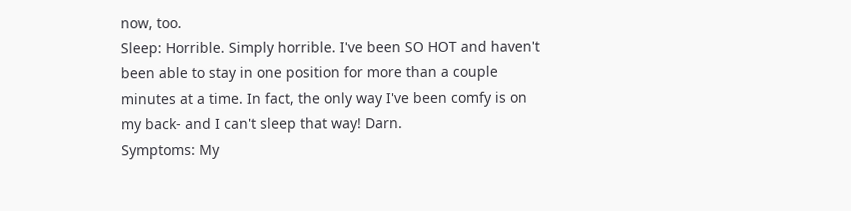now, too.
Sleep: Horrible. Simply horrible. I've been SO HOT and haven't been able to stay in one position for more than a couple minutes at a time. In fact, the only way I've been comfy is on my back- and I can't sleep that way! Darn.
Symptoms: My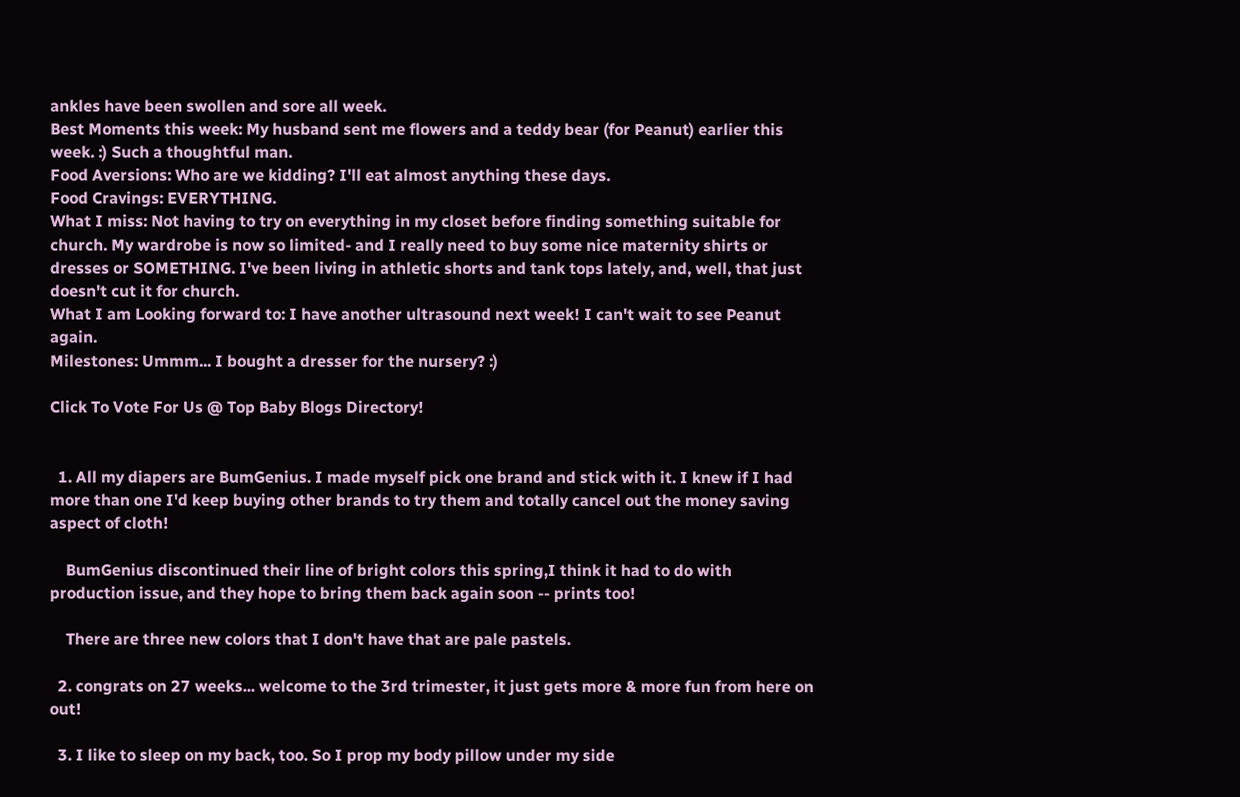ankles have been swollen and sore all week.
Best Moments this week: My husband sent me flowers and a teddy bear (for Peanut) earlier this week. :) Such a thoughtful man.
Food Aversions: Who are we kidding? I'll eat almost anything these days.
Food Cravings: EVERYTHING.
What I miss: Not having to try on everything in my closet before finding something suitable for church. My wardrobe is now so limited- and I really need to buy some nice maternity shirts or dresses or SOMETHING. I've been living in athletic shorts and tank tops lately, and, well, that just doesn't cut it for church.
What I am Looking forward to: I have another ultrasound next week! I can't wait to see Peanut again.
Milestones: Ummm... I bought a dresser for the nursery? :)

Click To Vote For Us @ Top Baby Blogs Directory!


  1. All my diapers are BumGenius. I made myself pick one brand and stick with it. I knew if I had more than one I'd keep buying other brands to try them and totally cancel out the money saving aspect of cloth!

    BumGenius discontinued their line of bright colors this spring,I think it had to do with production issue, and they hope to bring them back again soon -- prints too!

    There are three new colors that I don't have that are pale pastels.

  2. congrats on 27 weeks... welcome to the 3rd trimester, it just gets more & more fun from here on out!

  3. I like to sleep on my back, too. So I prop my body pillow under my side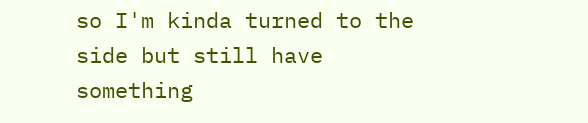so I'm kinda turned to the side but still have something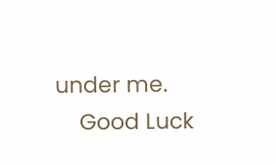under me.
    Good Luck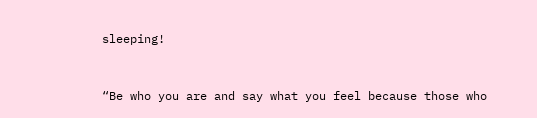sleeping!


“Be who you are and say what you feel because those who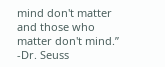mind don't matter and those who matter don't mind.”
-Dr. Seuss